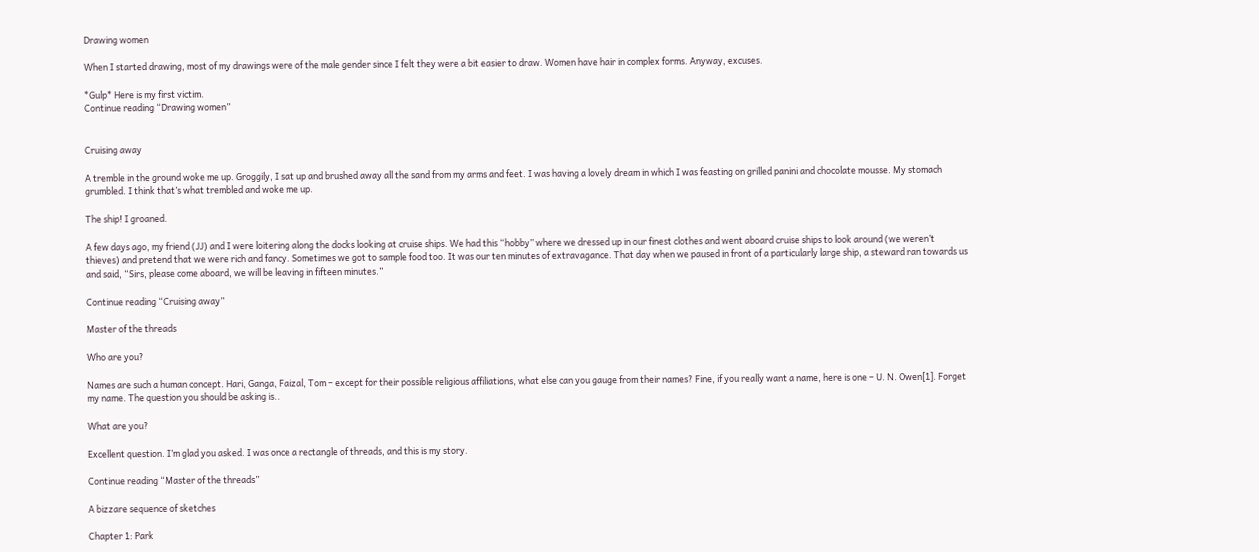Drawing women

When I started drawing, most of my drawings were of the male gender since I felt they were a bit easier to draw. Women have hair in complex forms. Anyway, excuses.

*Gulp* Here is my first victim.
Continue reading “Drawing women”


Cruising away

A tremble in the ground woke me up. Groggily, I sat up and brushed away all the sand from my arms and feet. I was having a lovely dream in which I was feasting on grilled panini and chocolate mousse. My stomach grumbled. I think that’s what trembled and woke me up.

The ship! I groaned.

A few days ago, my friend (JJ) and I were loitering along the docks looking at cruise ships. We had this “hobby” where we dressed up in our finest clothes and went aboard cruise ships to look around (we weren’t thieves) and pretend that we were rich and fancy. Sometimes we got to sample food too. It was our ten minutes of extravagance. That day when we paused in front of a particularly large ship, a steward ran towards us and said, “Sirs, please come aboard, we will be leaving in fifteen minutes.”

Continue reading “Cruising away”

Master of the threads

Who are you?

Names are such a human concept. Hari, Ganga, Faizal, Tom – except for their possible religious affiliations, what else can you gauge from their names? Fine, if you really want a name, here is one – U. N. Owen[1]. Forget my name. The question you should be asking is..

What are you?

Excellent question. I’m glad you asked. I was once a rectangle of threads, and this is my story.

Continue reading “Master of the threads”

A bizzare sequence of sketches

Chapter 1: Park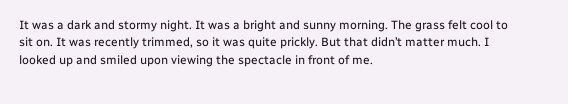It was a dark and stormy night. It was a bright and sunny morning. The grass felt cool to sit on. It was recently trimmed, so it was quite prickly. But that didn’t matter much. I looked up and smiled upon viewing the spectacle in front of me.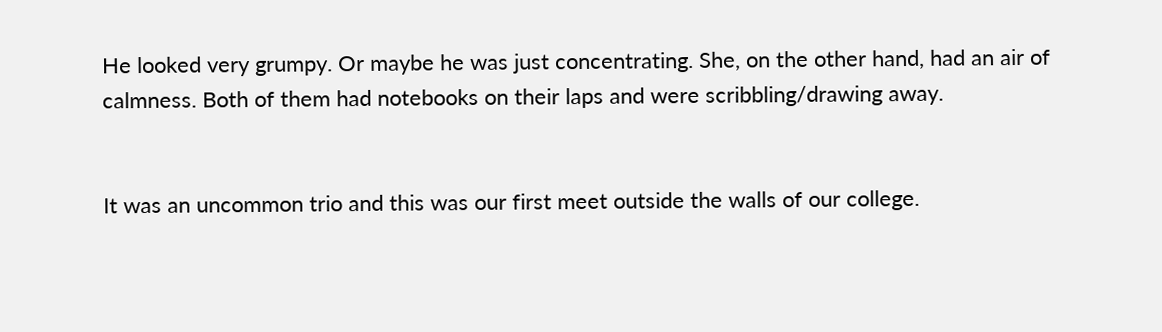He looked very grumpy. Or maybe he was just concentrating. She, on the other hand, had an air of calmness. Both of them had notebooks on their laps and were scribbling/drawing away.


It was an uncommon trio and this was our first meet outside the walls of our college.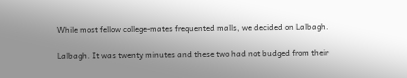While most fellow college-mates frequented malls, we decided on Lalbagh.

Lalbagh. It was twenty minutes and these two had not budged from their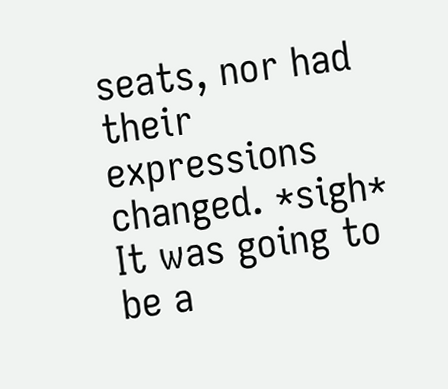seats, nor had their expressions changed. *sigh* It was going to be a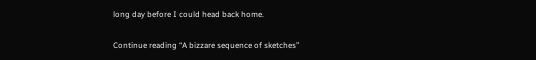long day before I could head back home.

Continue reading “A bizzare sequence of sketches”